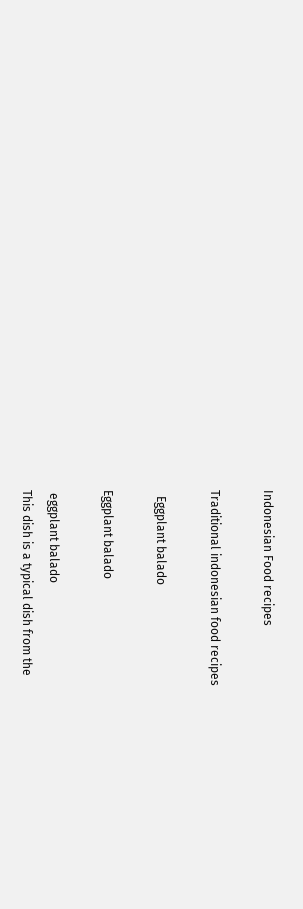Indonesian Food recipes

Traditional indonesian food recipes

  Eggplant balado

Eggplant balado

 eggplant balado
This dish is a typical dish from the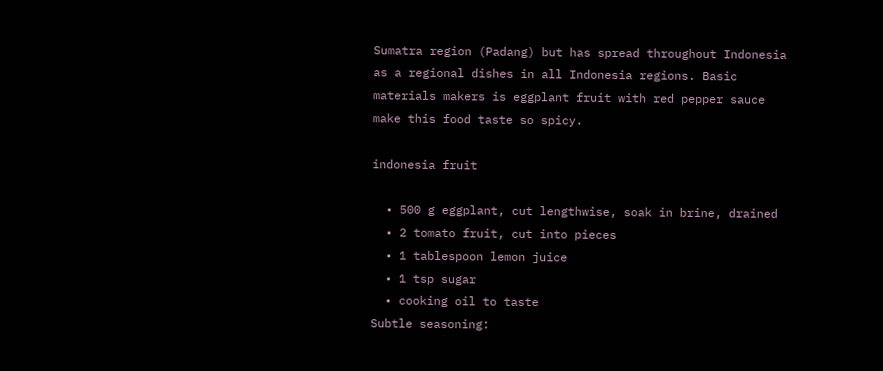Sumatra region (Padang) but has spread throughout Indonesia as a regional dishes in all Indonesia regions. Basic materials makers is eggplant fruit with red pepper sauce make this food taste so spicy.

indonesia fruit

  • 500 g eggplant, cut lengthwise, soak in brine, drained
  • 2 tomato fruit, cut into pieces
  • 1 tablespoon lemon juice
  • 1 tsp sugar
  • cooking oil to taste
Subtle seasoning: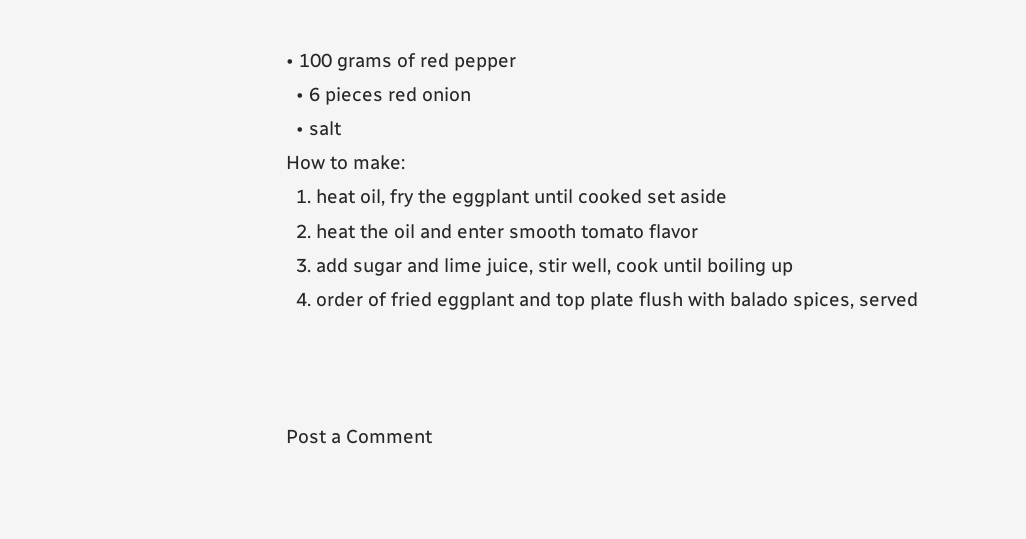• 100 grams of red pepper
  • 6 pieces red onion
  • salt
How to make:
  1. heat oil, fry the eggplant until cooked set aside
  2. heat the oil and enter smooth tomato flavor
  3. add sugar and lime juice, stir well, cook until boiling up
  4. order of fried eggplant and top plate flush with balado spices, served



Post a Comment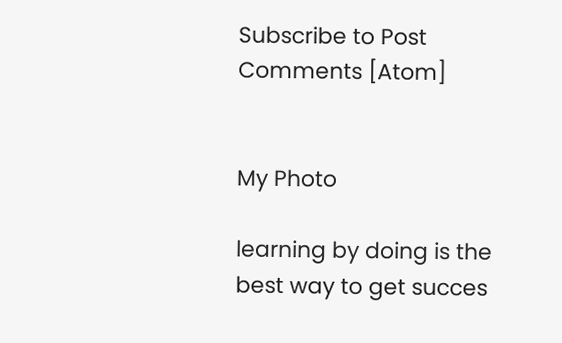Subscribe to Post Comments [Atom]


My Photo

learning by doing is the best way to get succes